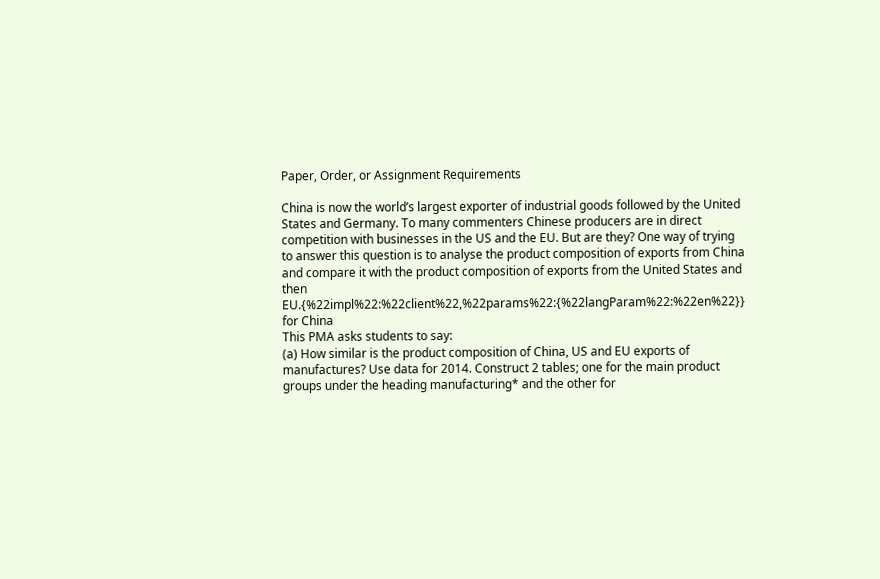Paper, Order, or Assignment Requirements

China is now the world’s largest exporter of industrial goods followed by the United States and Germany. To many commenters Chinese producers are in direct competition with businesses in the US and the EU. But are they? One way of trying to answer this question is to analyse the product composition of exports from China and compare it with the product composition of exports from the United States and then EU.{%22impl%22:%22client%22,%22params%22:{%22langParam%22:%22en%22}} for China
This PMA asks students to say:
(a) How similar is the product composition of China, US and EU exports of manufactures? Use data for 2014. Construct 2 tables; one for the main product groups under the heading manufacturing* and the other for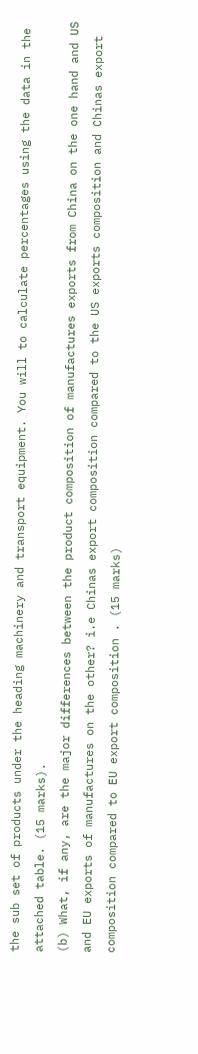the sub set of products under the heading machinery and transport equipment. You will to calculate percentages using the data in the attached table. (15 marks).
(b) What, if any, are the major differences between the product composition of manufactures exports from China on the one hand and US and EU exports of manufactures on the other? i.e Chinas export composition compared to the US exports composition and Chinas export composition compared to EU export composition . (15 marks)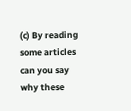(c) By reading some articles can you say why these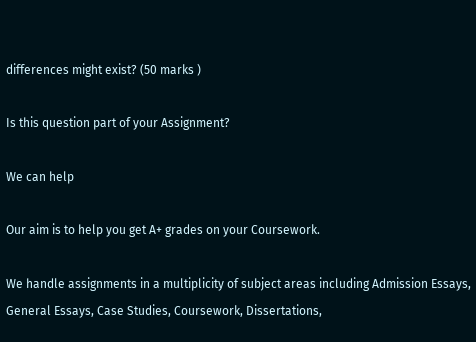differences might exist? (50 marks )

Is this question part of your Assignment?

We can help

Our aim is to help you get A+ grades on your Coursework.

We handle assignments in a multiplicity of subject areas including Admission Essays, General Essays, Case Studies, Coursework, Dissertations,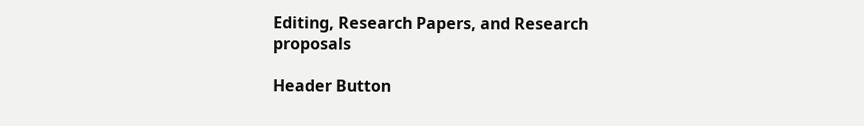Editing, Research Papers, and Research proposals

Header Button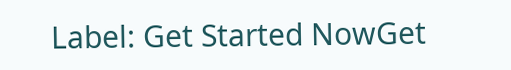Label: Get Started NowGet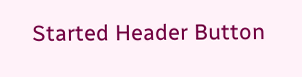Started Header Button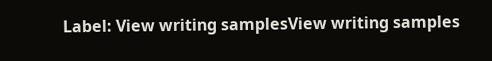Label: View writing samplesView writing samples